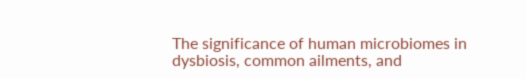The significance of human microbiomes in dysbiosis, common ailments, and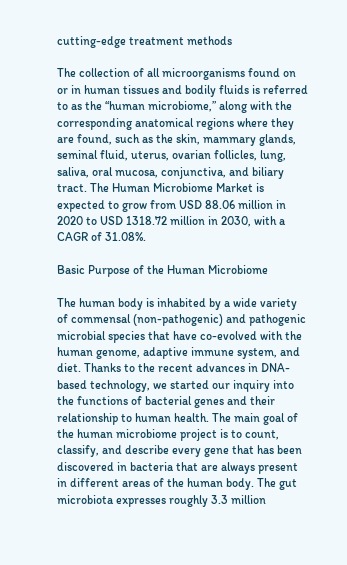cutting-edge treatment methods

The collection of all microorganisms found on or in human tissues and bodily fluids is referred to as the “human microbiome,” along with the corresponding anatomical regions where they are found, such as the skin, mammary glands, seminal fluid, uterus, ovarian follicles, lung, saliva, oral mucosa, conjunctiva, and biliary tract. The Human Microbiome Market is expected to grow from USD 88.06 million in 2020 to USD 1318.72 million in 2030, with a CAGR of 31.08%.

Basic Purpose of the Human Microbiome

The human body is inhabited by a wide variety of commensal (non-pathogenic) and pathogenic microbial species that have co-evolved with the human genome, adaptive immune system, and diet. Thanks to the recent advances in DNA-based technology, we started our inquiry into the functions of bacterial genes and their relationship to human health. The main goal of the human microbiome project is to count, classify, and describe every gene that has been discovered in bacteria that are always present in different areas of the human body. The gut microbiota expresses roughly 3.3 million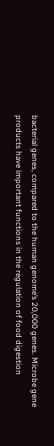bacterial genes, compared to the human genome’s 20,000 genes. Microbe gene products have important functions in the regulation of food digestion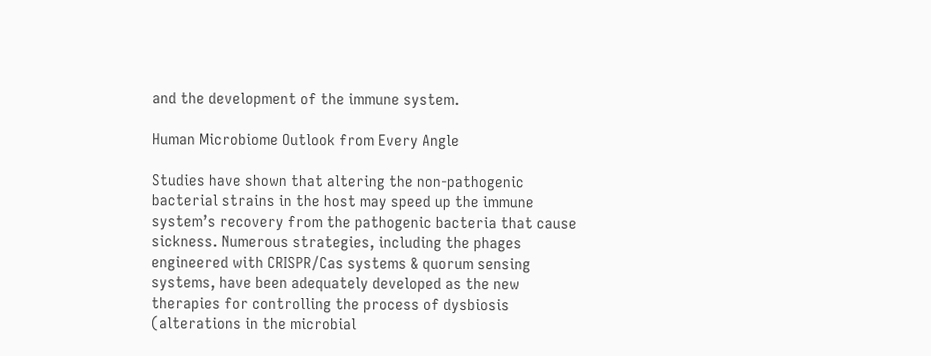and the development of the immune system.

Human Microbiome Outlook from Every Angle

Studies have shown that altering the non-pathogenic bacterial strains in the host may speed up the immune system’s recovery from the pathogenic bacteria that cause sickness. Numerous strategies, including the phages engineered with CRISPR/Cas systems & quorum sensing systems, have been adequately developed as the new therapies for controlling the process of dysbiosis (alterations in the microbial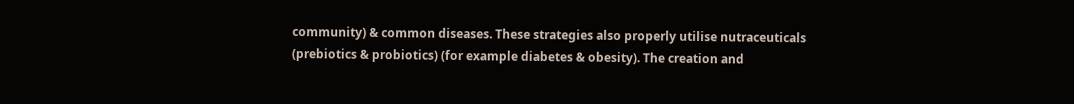community) & common diseases. These strategies also properly utilise nutraceuticals (prebiotics & probiotics) (for example diabetes & obesity). The creation and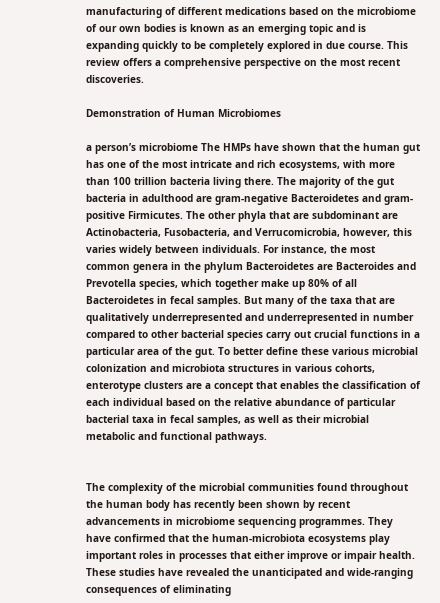manufacturing of different medications based on the microbiome of our own bodies is known as an emerging topic and is expanding quickly to be completely explored in due course. This review offers a comprehensive perspective on the most recent discoveries.

Demonstration of Human Microbiomes

a person’s microbiome The HMPs have shown that the human gut has one of the most intricate and rich ecosystems, with more than 100 trillion bacteria living there. The majority of the gut bacteria in adulthood are gram-negative Bacteroidetes and gram-positive Firmicutes. The other phyla that are subdominant are Actinobacteria, Fusobacteria, and Verrucomicrobia, however, this varies widely between individuals. For instance, the most common genera in the phylum Bacteroidetes are Bacteroides and Prevotella species, which together make up 80% of all Bacteroidetes in fecal samples. But many of the taxa that are qualitatively underrepresented and underrepresented in number compared to other bacterial species carry out crucial functions in a particular area of the gut. To better define these various microbial colonization and microbiota structures in various cohorts, enterotype clusters are a concept that enables the classification of each individual based on the relative abundance of particular bacterial taxa in fecal samples, as well as their microbial metabolic and functional pathways.


The complexity of the microbial communities found throughout the human body has recently been shown by recent advancements in microbiome sequencing programmes. They have confirmed that the human-microbiota ecosystems play important roles in processes that either improve or impair health. These studies have revealed the unanticipated and wide-ranging consequences of eliminating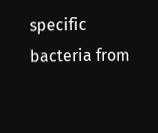specific bacteria from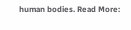human bodies. Read More: